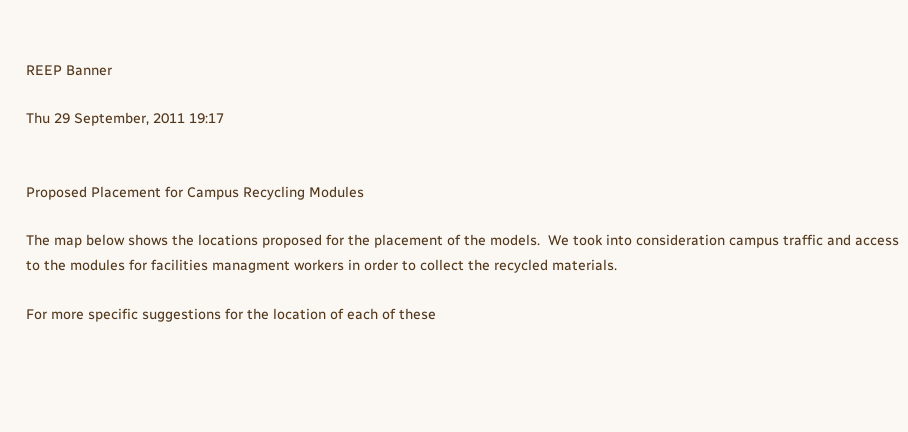REEP Banner

Thu 29 September, 2011 19:17


Proposed Placement for Campus Recycling Modules

The map below shows the locations proposed for the placement of the models.  We took into consideration campus traffic and access to the modules for facilities managment workers in order to collect the recycled materials.

For more specific suggestions for the location of each of these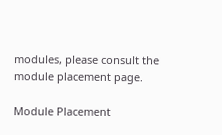modules, please consult the module placement page.

Module Placement